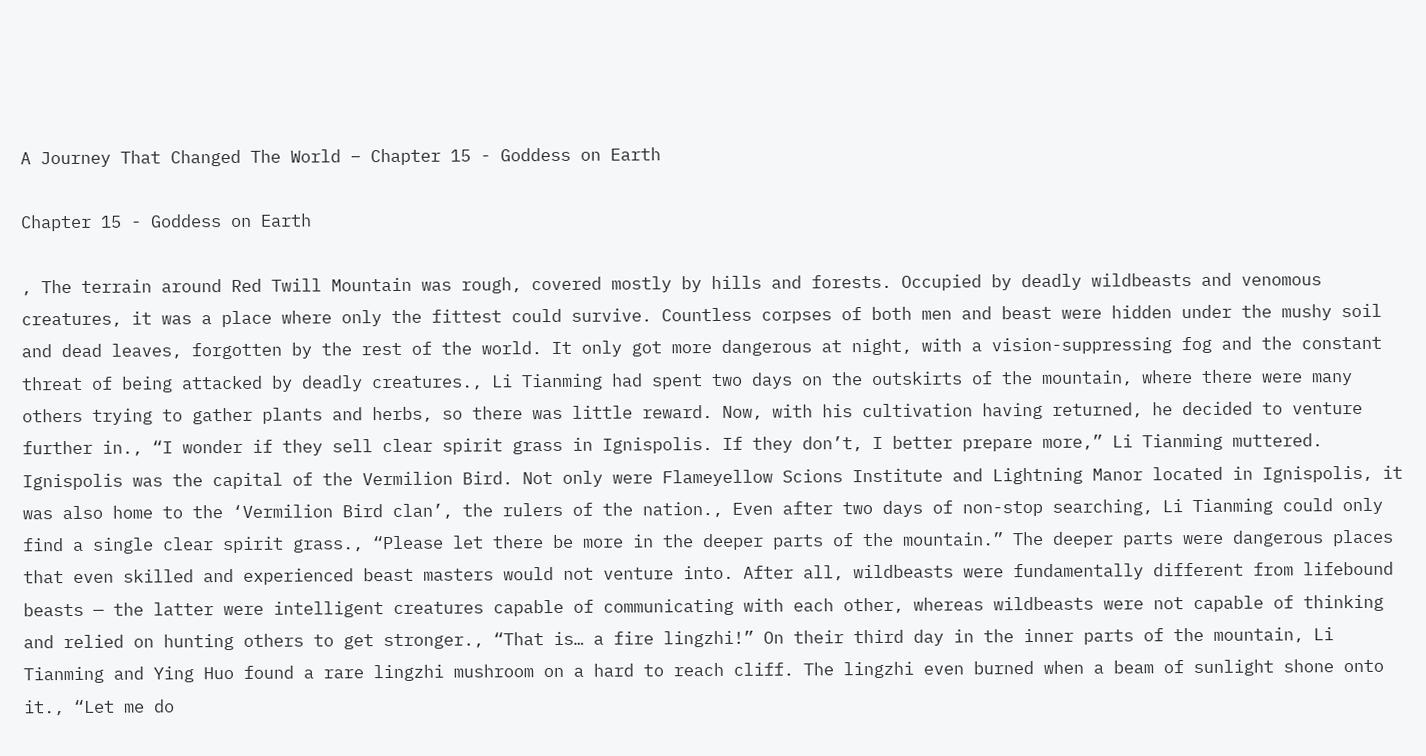A Journey That Changed The World – Chapter 15 - Goddess on Earth

Chapter 15 - Goddess on Earth

, The terrain around Red Twill Mountain was rough, covered mostly by hills and forests. Occupied by deadly wildbeasts and venomous creatures, it was a place where only the fittest could survive. Countless corpses of both men and beast were hidden under the mushy soil and dead leaves, forgotten by the rest of the world. It only got more dangerous at night, with a vision-suppressing fog and the constant threat of being attacked by deadly creatures., Li Tianming had spent two days on the outskirts of the mountain, where there were many others trying to gather plants and herbs, so there was little reward. Now, with his cultivation having returned, he decided to venture further in., “I wonder if they sell clear spirit grass in Ignispolis. If they don’t, I better prepare more,” Li Tianming muttered. Ignispolis was the capital of the Vermilion Bird. Not only were Flameyellow Scions Institute and Lightning Manor located in Ignispolis, it was also home to the ‘Vermilion Bird clan’, the rulers of the nation., Even after two days of non-stop searching, Li Tianming could only find a single clear spirit grass., “Please let there be more in the deeper parts of the mountain.” The deeper parts were dangerous places that even skilled and experienced beast masters would not venture into. After all, wildbeasts were fundamentally different from lifebound beasts — the latter were intelligent creatures capable of communicating with each other, whereas wildbeasts were not capable of thinking and relied on hunting others to get stronger., “That is… a fire lingzhi!” On their third day in the inner parts of the mountain, Li Tianming and Ying Huo found a rare lingzhi mushroom on a hard to reach cliff. The lingzhi even burned when a beam of sunlight shone onto it., “Let me do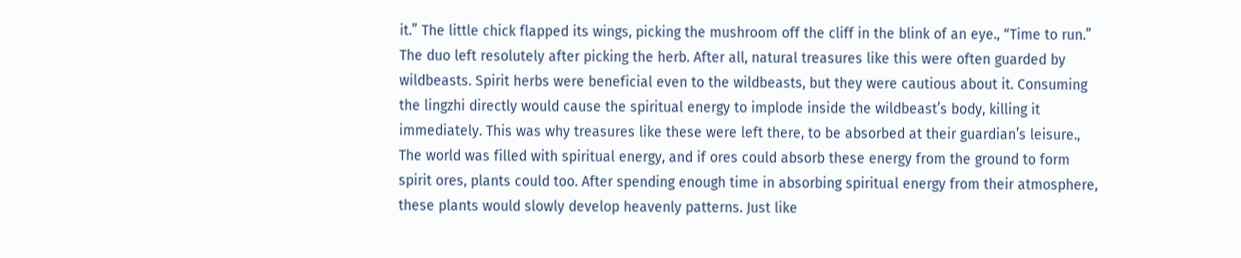it.” The little chick flapped its wings, picking the mushroom off the cliff in the blink of an eye., “Time to run.” The duo left resolutely after picking the herb. After all, natural treasures like this were often guarded by wildbeasts. Spirit herbs were beneficial even to the wildbeasts, but they were cautious about it. Consuming the lingzhi directly would cause the spiritual energy to implode inside the wildbeast’s body, killing it immediately. This was why treasures like these were left there, to be absorbed at their guardian’s leisure., The world was filled with spiritual energy, and if ores could absorb these energy from the ground to form spirit ores, plants could too. After spending enough time in absorbing spiritual energy from their atmosphere, these plants would slowly develop heavenly patterns. Just like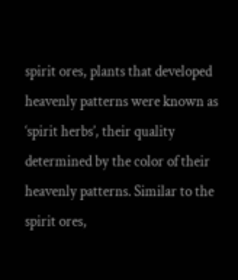spirit ores, plants that developed heavenly patterns were known as ‘spirit herbs’, their quality determined by the color of their heavenly patterns. Similar to the spirit ores,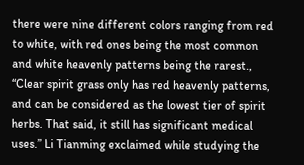there were nine different colors ranging from red to white, with red ones being the most common and white heavenly patterns being the rarest., “Clear spirit grass only has red heavenly patterns, and can be considered as the lowest tier of spirit herbs. That said, it still has significant medical uses.” Li Tianming exclaimed while studying the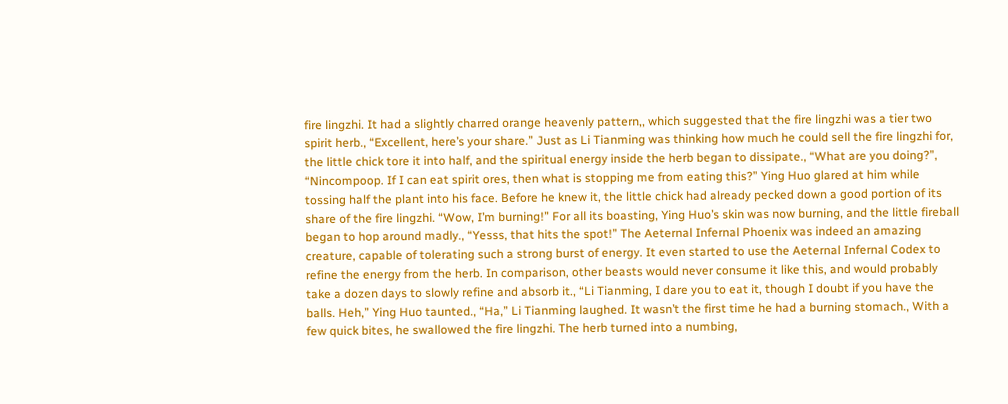fire lingzhi. It had a slightly charred orange heavenly pattern,, which suggested that the fire lingzhi was a tier two spirit herb., “Excellent, here’s your share.” Just as Li Tianming was thinking how much he could sell the fire lingzhi for, the little chick tore it into half, and the spiritual energy inside the herb began to dissipate., “What are you doing?”, “Nincompoop. If I can eat spirit ores, then what is stopping me from eating this?” Ying Huo glared at him while tossing half the plant into his face. Before he knew it, the little chick had already pecked down a good portion of its share of the fire lingzhi. “Wow, I’m burning!” For all its boasting, Ying Huo’s skin was now burning, and the little fireball began to hop around madly., “Yesss, that hits the spot!” The Aeternal Infernal Phoenix was indeed an amazing creature, capable of tolerating such a strong burst of energy. It even started to use the Aeternal Infernal Codex to refine the energy from the herb. In comparison, other beasts would never consume it like this, and would probably take a dozen days to slowly refine and absorb it., “Li Tianming, I dare you to eat it, though I doubt if you have the balls. Heh,” Ying Huo taunted., “Ha,” Li Tianming laughed. It wasn’t the first time he had a burning stomach., With a few quick bites, he swallowed the fire lingzhi. The herb turned into a numbing,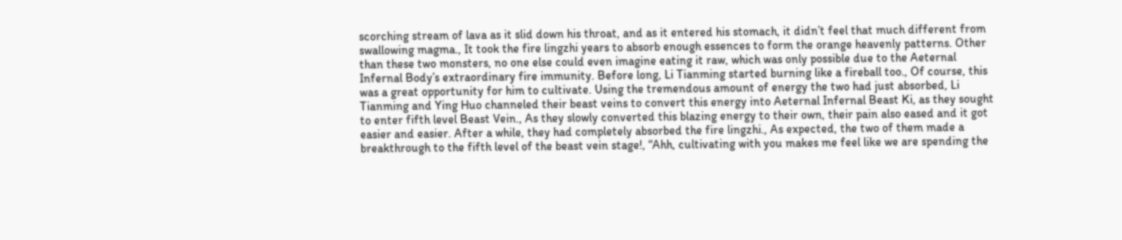scorching stream of lava as it slid down his throat, and as it entered his stomach, it didn’t feel that much different from swallowing magma., It took the fire lingzhi years to absorb enough essences to form the orange heavenly patterns. Other than these two monsters, no one else could even imagine eating it raw, which was only possible due to the Aeternal Infernal Body’s extraordinary fire immunity. Before long, Li Tianming started burning like a fireball too., Of course, this was a great opportunity for him to cultivate. Using the tremendous amount of energy the two had just absorbed, Li Tianming and Ying Huo channeled their beast veins to convert this energy into Aeternal Infernal Beast Ki, as they sought to enter fifth level Beast Vein., As they slowly converted this blazing energy to their own, their pain also eased and it got easier and easier. After a while, they had completely absorbed the fire lingzhi., As expected, the two of them made a breakthrough to the fifth level of the beast vein stage!, “Ahh, cultivating with you makes me feel like we are spending the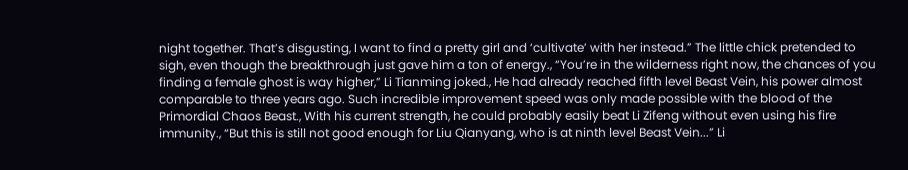night together. That’s disgusting, I want to find a pretty girl and ‘cultivate’ with her instead.” The little chick pretended to sigh, even though the breakthrough just gave him a ton of energy., “You’re in the wilderness right now, the chances of you finding a female ghost is way higher,” Li Tianming joked., He had already reached fifth level Beast Vein, his power almost comparable to three years ago. Such incredible improvement speed was only made possible with the blood of the Primordial Chaos Beast., With his current strength, he could probably easily beat Li Zifeng without even using his fire immunity., “But this is still not good enough for Liu Qianyang, who is at ninth level Beast Vein...” Li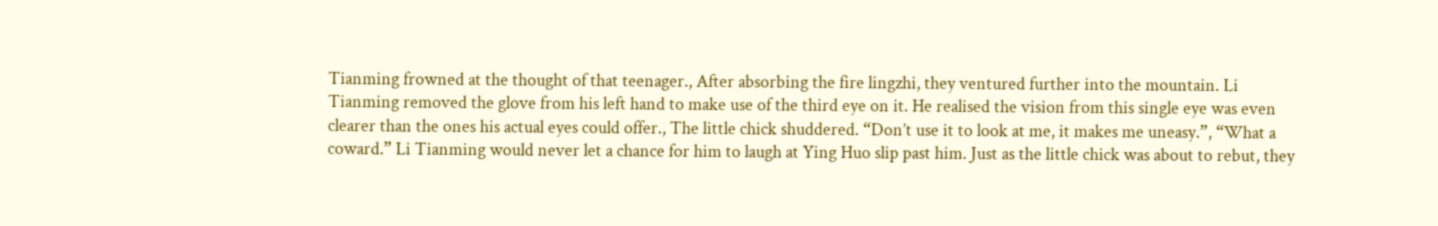Tianming frowned at the thought of that teenager., After absorbing the fire lingzhi, they ventured further into the mountain. Li Tianming removed the glove from his left hand to make use of the third eye on it. He realised the vision from this single eye was even clearer than the ones his actual eyes could offer., The little chick shuddered. “Don’t use it to look at me, it makes me uneasy.”, “What a coward.” Li Tianming would never let a chance for him to laugh at Ying Huo slip past him. Just as the little chick was about to rebut, they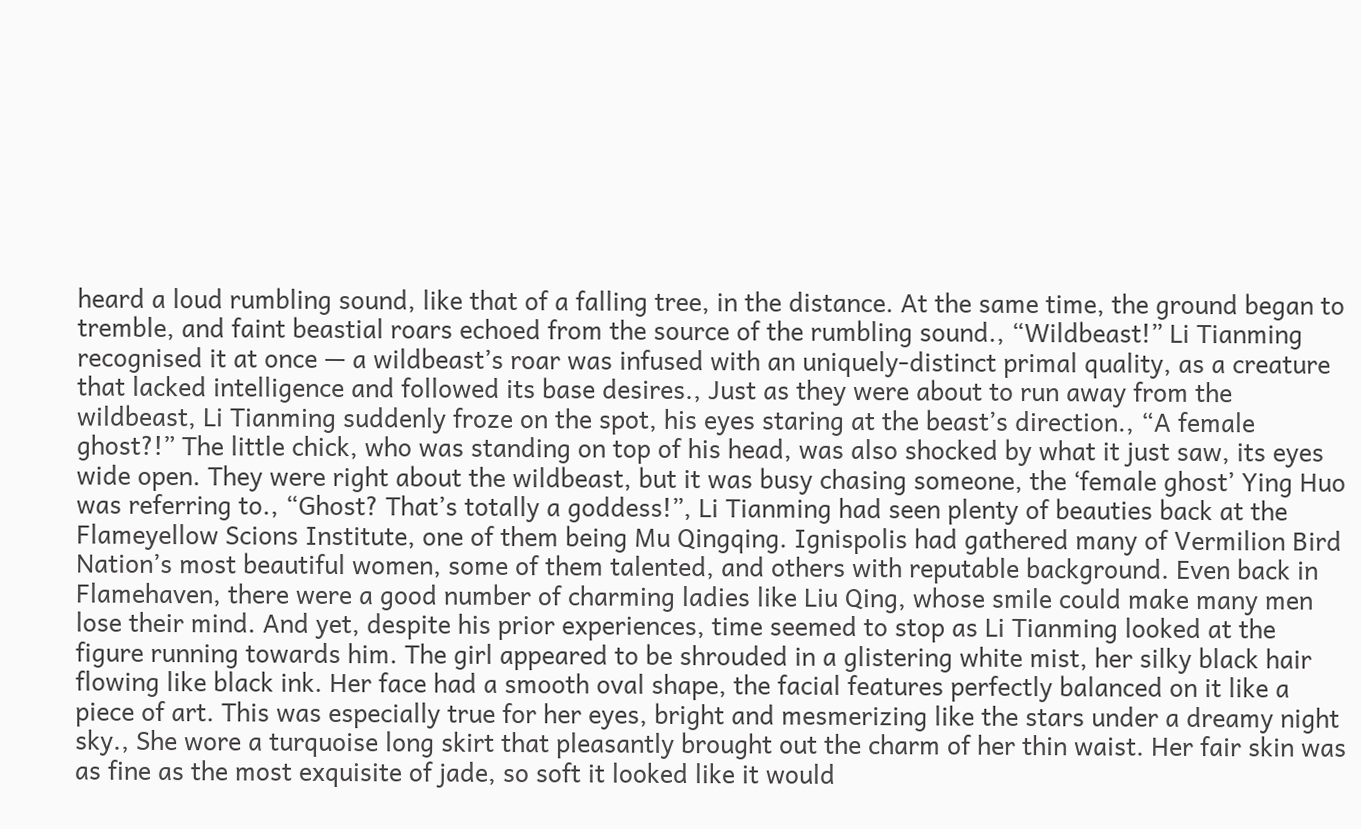heard a loud rumbling sound, like that of a falling tree, in the distance. At the same time, the ground began to tremble, and faint beastial roars echoed from the source of the rumbling sound., “Wildbeast!” Li Tianming recognised it at once — a wildbeast’s roar was infused with an uniquely-distinct primal quality, as a creature that lacked intelligence and followed its base desires., Just as they were about to run away from the wildbeast, Li Tianming suddenly froze on the spot, his eyes staring at the beast’s direction., “A female ghost?!” The little chick, who was standing on top of his head, was also shocked by what it just saw, its eyes wide open. They were right about the wildbeast, but it was busy chasing someone, the ‘female ghost’ Ying Huo was referring to., “Ghost? That’s totally a goddess!”, Li Tianming had seen plenty of beauties back at the Flameyellow Scions Institute, one of them being Mu Qingqing. Ignispolis had gathered many of Vermilion Bird Nation’s most beautiful women, some of them talented, and others with reputable background. Even back in Flamehaven, there were a good number of charming ladies like Liu Qing, whose smile could make many men lose their mind. And yet, despite his prior experiences, time seemed to stop as Li Tianming looked at the figure running towards him. The girl appeared to be shrouded in a glistering white mist, her silky black hair flowing like black ink. Her face had a smooth oval shape, the facial features perfectly balanced on it like a piece of art. This was especially true for her eyes, bright and mesmerizing like the stars under a dreamy night sky., She wore a turquoise long skirt that pleasantly brought out the charm of her thin waist. Her fair skin was as fine as the most exquisite of jade, so soft it looked like it would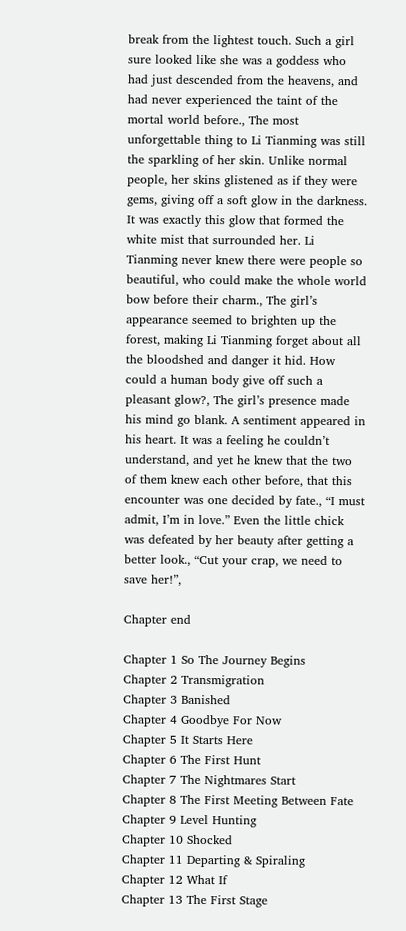break from the lightest touch. Such a girl sure looked like she was a goddess who had just descended from the heavens, and had never experienced the taint of the mortal world before., The most unforgettable thing to Li Tianming was still the sparkling of her skin. Unlike normal people, her skins glistened as if they were gems, giving off a soft glow in the darkness. It was exactly this glow that formed the white mist that surrounded her. Li Tianming never knew there were people so beautiful, who could make the whole world bow before their charm., The girl’s appearance seemed to brighten up the forest, making Li Tianming forget about all the bloodshed and danger it hid. How could a human body give off such a pleasant glow?, The girl’s presence made his mind go blank. A sentiment appeared in his heart. It was a feeling he couldn’t understand, and yet he knew that the two of them knew each other before, that this encounter was one decided by fate., “I must admit, I’m in love.” Even the little chick was defeated by her beauty after getting a better look., “Cut your crap, we need to save her!”,

Chapter end

Chapter 1 So The Journey Begins
Chapter 2 Transmigration
Chapter 3 Banished
Chapter 4 Goodbye For Now
Chapter 5 It Starts Here
Chapter 6 The First Hunt
Chapter 7 The Nightmares Start
Chapter 8 The First Meeting Between Fate
Chapter 9 Level Hunting
Chapter 10 Shocked
Chapter 11 Departing & Spiraling
Chapter 12 What If
Chapter 13 The First Stage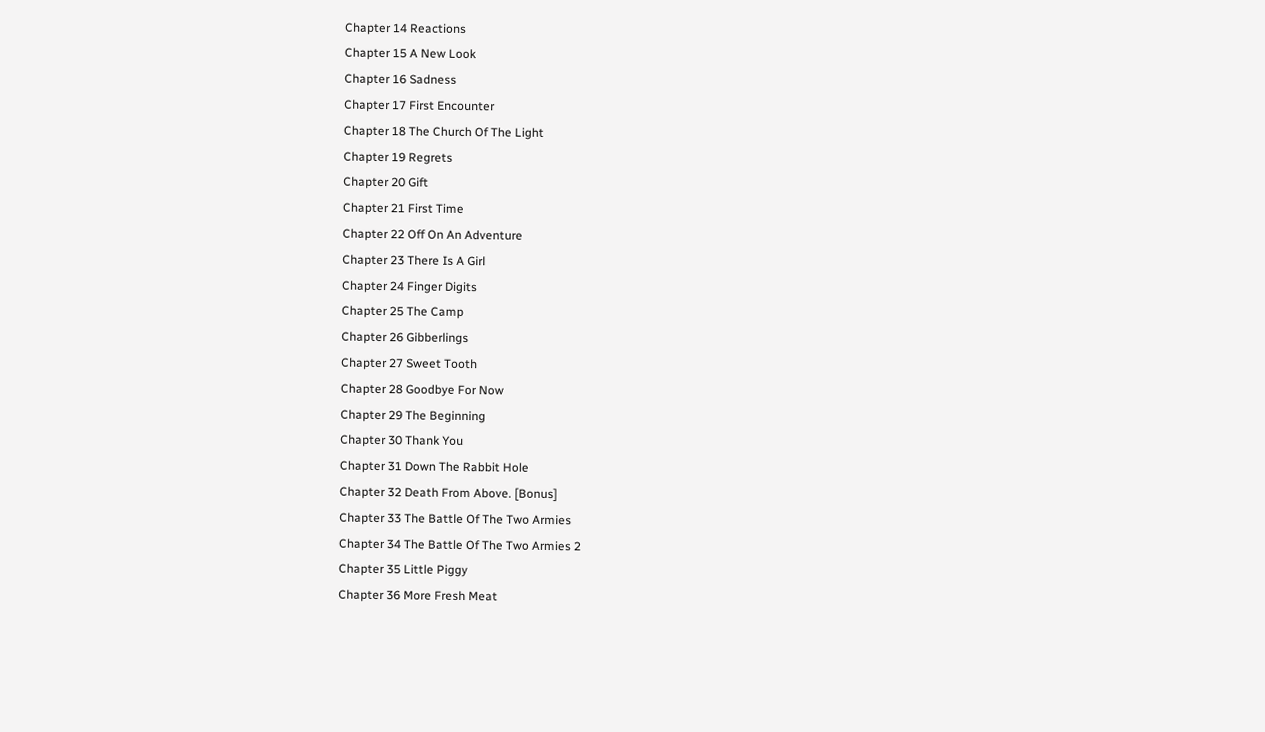Chapter 14 Reactions
Chapter 15 A New Look
Chapter 16 Sadness
Chapter 17 First Encounter
Chapter 18 The Church Of The Light
Chapter 19 Regrets
Chapter 20 Gift
Chapter 21 First Time
Chapter 22 Off On An Adventure
Chapter 23 There Is A Girl
Chapter 24 Finger Digits
Chapter 25 The Camp
Chapter 26 Gibberlings
Chapter 27 Sweet Tooth
Chapter 28 Goodbye For Now
Chapter 29 The Beginning
Chapter 30 Thank You
Chapter 31 Down The Rabbit Hole
Chapter 32 Death From Above. [Bonus]
Chapter 33 The Battle Of The Two Armies
Chapter 34 The Battle Of The Two Armies 2
Chapter 35 Little Piggy
Chapter 36 More Fresh Meat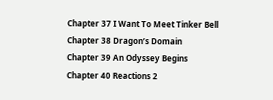Chapter 37 I Want To Meet Tinker Bell
Chapter 38 Dragon’s Domain
Chapter 39 An Odyssey Begins
Chapter 40 Reactions 2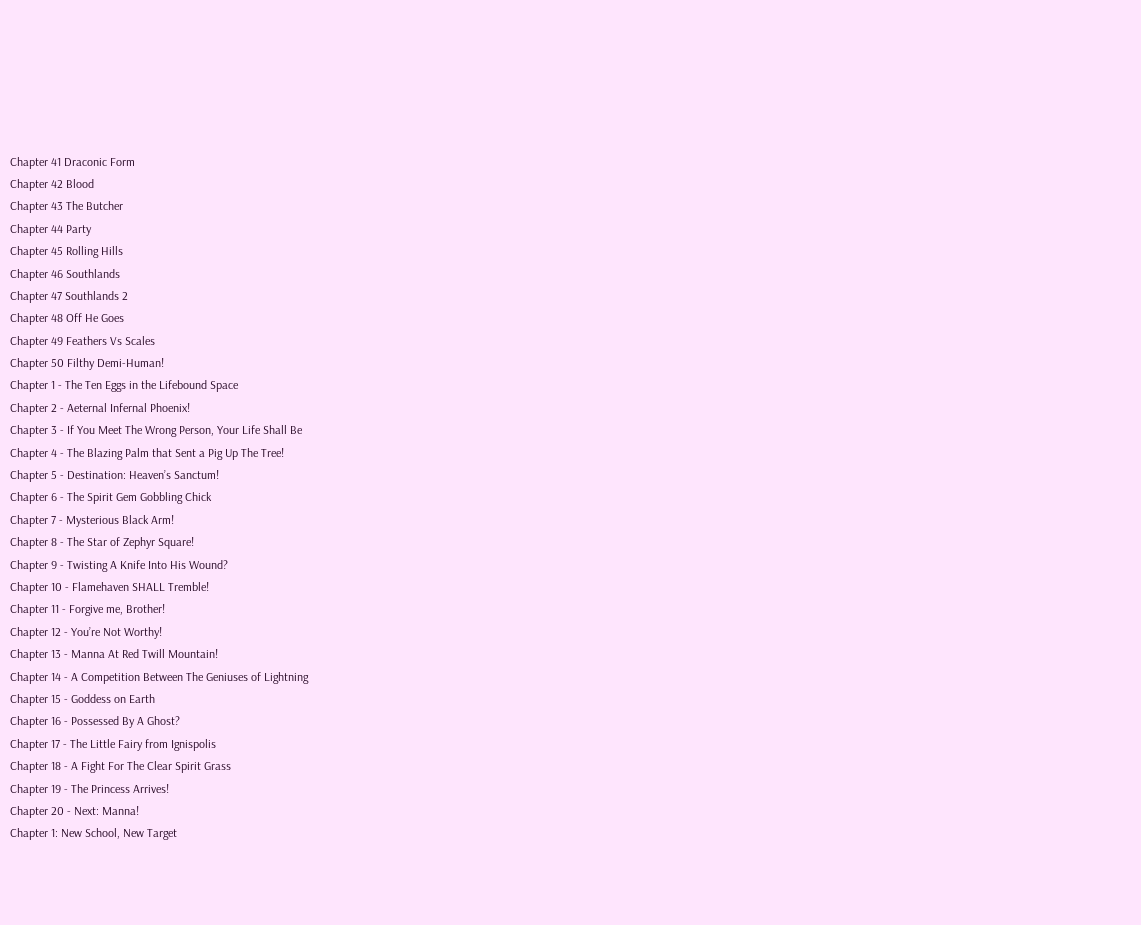Chapter 41 Draconic Form
Chapter 42 Blood
Chapter 43 The Butcher
Chapter 44 Party
Chapter 45 Rolling Hills
Chapter 46 Southlands
Chapter 47 Southlands 2
Chapter 48 Off He Goes
Chapter 49 Feathers Vs Scales
Chapter 50 Filthy Demi-Human!
Chapter 1 - The Ten Eggs in the Lifebound Space
Chapter 2 - Aeternal Infernal Phoenix!
Chapter 3 - If You Meet The Wrong Person, Your Life Shall Be
Chapter 4 - The Blazing Palm that Sent a Pig Up The Tree!
Chapter 5 - Destination: Heaven’s Sanctum!
Chapter 6 - The Spirit Gem Gobbling Chick
Chapter 7 - Mysterious Black Arm!
Chapter 8 - The Star of Zephyr Square!
Chapter 9 - Twisting A Knife Into His Wound?
Chapter 10 - Flamehaven SHALL Tremble!
Chapter 11 - Forgive me, Brother!
Chapter 12 - You’re Not Worthy!
Chapter 13 - Manna At Red Twill Mountain!
Chapter 14 - A Competition Between The Geniuses of Lightning
Chapter 15 - Goddess on Earth
Chapter 16 - Possessed By A Ghost?
Chapter 17 - The Little Fairy from Ignispolis
Chapter 18 - A Fight For The Clear Spirit Grass
Chapter 19 - The Princess Arrives!
Chapter 20 - Next: Manna!
Chapter 1: New School, New Target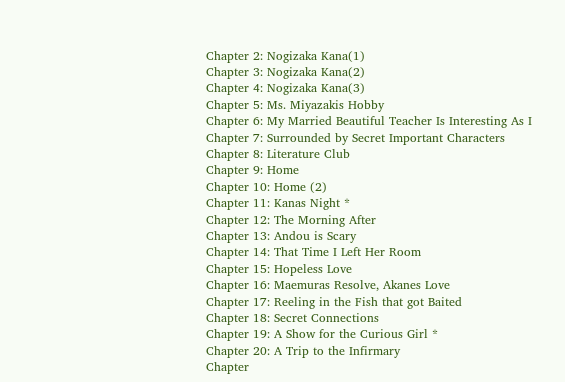Chapter 2: Nogizaka Kana(1)
Chapter 3: Nogizaka Kana(2)
Chapter 4: Nogizaka Kana(3)
Chapter 5: Ms. Miyazakis Hobby
Chapter 6: My Married Beautiful Teacher Is Interesting As I
Chapter 7: Surrounded by Secret Important Characters
Chapter 8: Literature Club
Chapter 9: Home
Chapter 10: Home (2)
Chapter 11: Kanas Night *
Chapter 12: The Morning After
Chapter 13: Andou is Scary
Chapter 14: That Time I Left Her Room
Chapter 15: Hopeless Love
Chapter 16: Maemuras Resolve, Akanes Love
Chapter 17: Reeling in the Fish that got Baited
Chapter 18: Secret Connections
Chapter 19: A Show for the Curious Girl *
Chapter 20: A Trip to the Infirmary
Chapter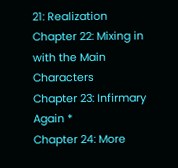21: Realization
Chapter 22: Mixing in with the Main Characters
Chapter 23: Infirmary Again *
Chapter 24: More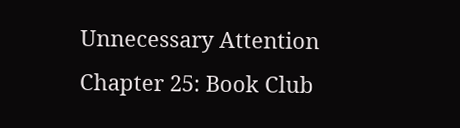Unnecessary Attention
Chapter 25: Book Club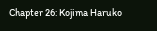Chapter 26: Kojima Haruko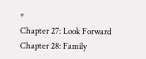*
Chapter 27: Look Forward
Chapter 28: Family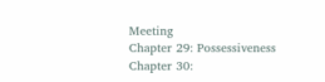Meeting
Chapter 29: Possessiveness
Chapter 30: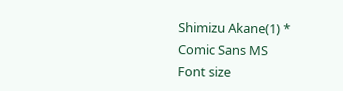Shimizu Akane(1) *
Comic Sans MS
Font size